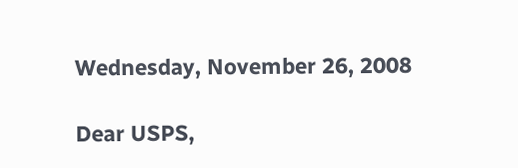Wednesday, November 26, 2008

Dear USPS,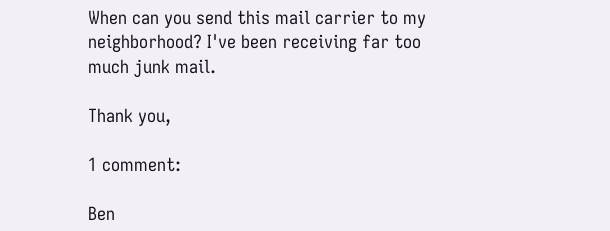When can you send this mail carrier to my neighborhood? I've been receiving far too much junk mail.

Thank you,

1 comment:

Ben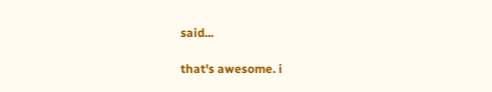said...

that's awesome. i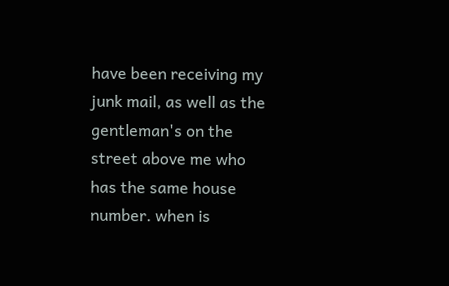have been receiving my junk mail, as well as the gentleman's on the street above me who has the same house number. when is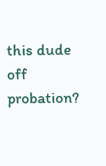this dude off probation?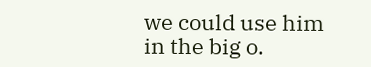we could use him in the big o.